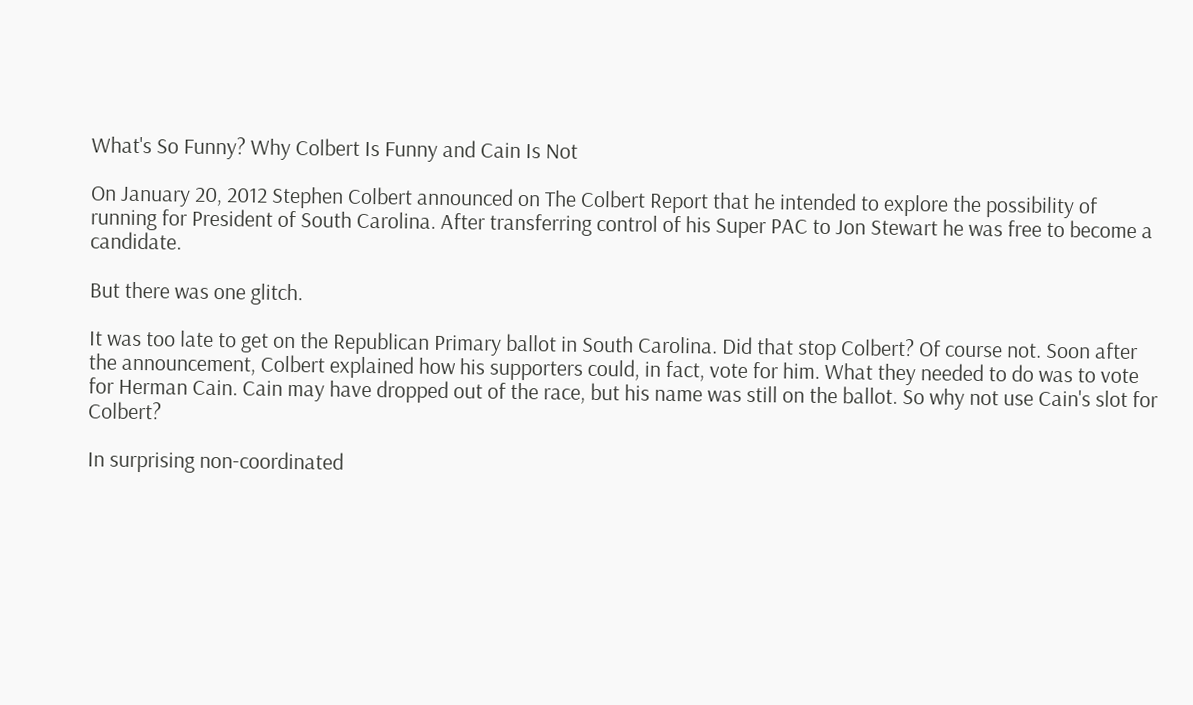What's So Funny? Why Colbert Is Funny and Cain Is Not

On January 20, 2012 Stephen Colbert announced on The Colbert Report that he intended to explore the possibility of running for President of South Carolina. After transferring control of his Super PAC to Jon Stewart he was free to become a candidate.

But there was one glitch.

It was too late to get on the Republican Primary ballot in South Carolina. Did that stop Colbert? Of course not. Soon after the announcement, Colbert explained how his supporters could, in fact, vote for him. What they needed to do was to vote for Herman Cain. Cain may have dropped out of the race, but his name was still on the ballot. So why not use Cain's slot for Colbert?

In surprising non-coordinated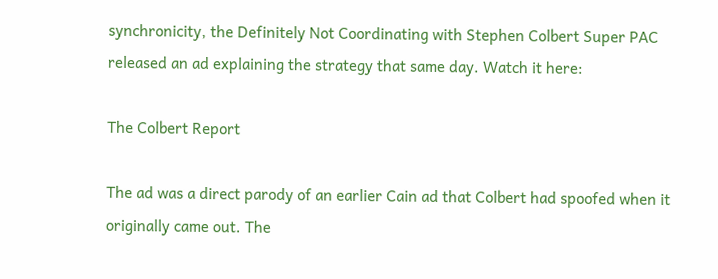synchronicity, the Definitely Not Coordinating with Stephen Colbert Super PAC released an ad explaining the strategy that same day. Watch it here:

The Colbert Report

The ad was a direct parody of an earlier Cain ad that Colbert had spoofed when it originally came out. The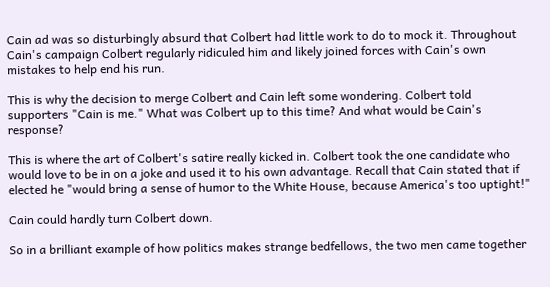Cain ad was so disturbingly absurd that Colbert had little work to do to mock it. Throughout Cain's campaign Colbert regularly ridiculed him and likely joined forces with Cain's own mistakes to help end his run.

This is why the decision to merge Colbert and Cain left some wondering. Colbert told supporters "Cain is me." What was Colbert up to this time? And what would be Cain's response?

This is where the art of Colbert's satire really kicked in. Colbert took the one candidate who would love to be in on a joke and used it to his own advantage. Recall that Cain stated that if elected he "would bring a sense of humor to the White House, because America's too uptight!"

Cain could hardly turn Colbert down.

So in a brilliant example of how politics makes strange bedfellows, the two men came together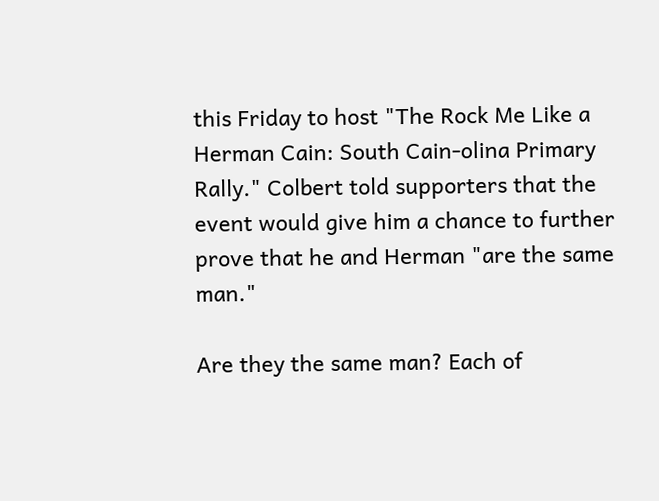this Friday to host "The Rock Me Like a Herman Cain: South Cain-olina Primary Rally." Colbert told supporters that the event would give him a chance to further prove that he and Herman "are the same man."

Are they the same man? Each of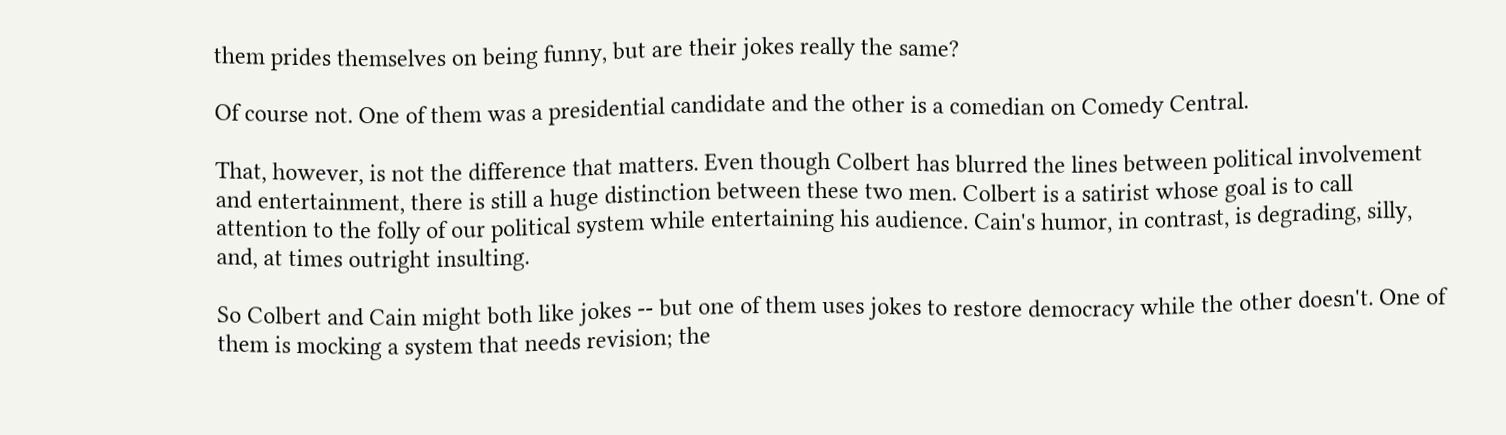them prides themselves on being funny, but are their jokes really the same?

Of course not. One of them was a presidential candidate and the other is a comedian on Comedy Central.

That, however, is not the difference that matters. Even though Colbert has blurred the lines between political involvement and entertainment, there is still a huge distinction between these two men. Colbert is a satirist whose goal is to call attention to the folly of our political system while entertaining his audience. Cain's humor, in contrast, is degrading, silly, and, at times outright insulting.

So Colbert and Cain might both like jokes -- but one of them uses jokes to restore democracy while the other doesn't. One of them is mocking a system that needs revision; the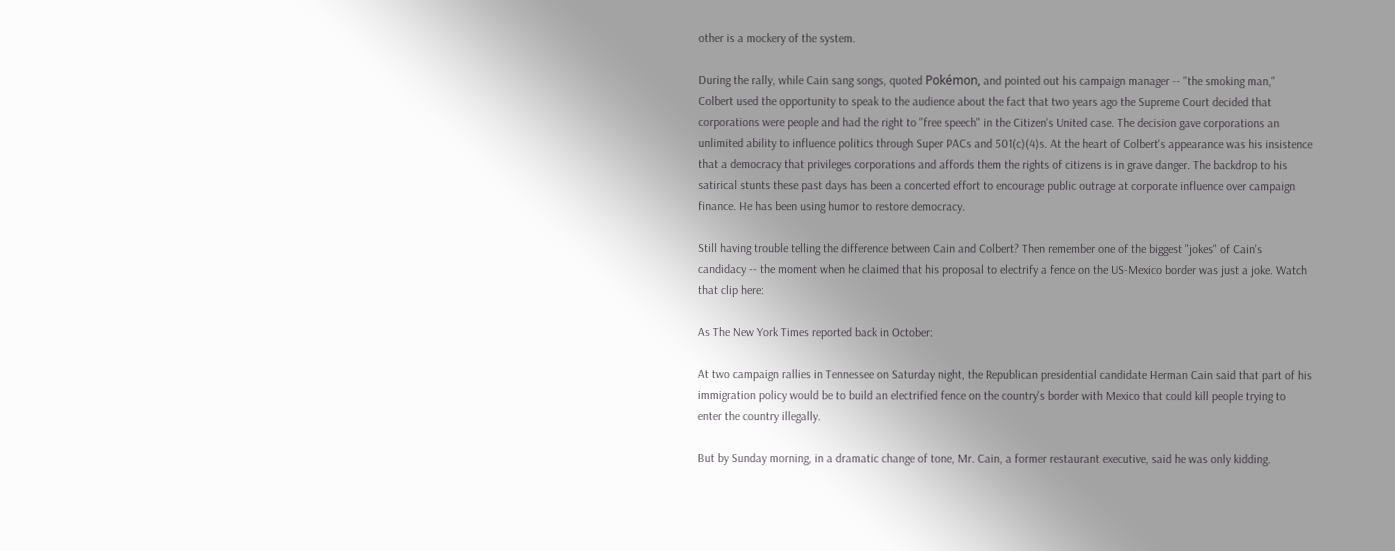other is a mockery of the system.

During the rally, while Cain sang songs, quoted Pokémon, and pointed out his campaign manager -- "the smoking man," Colbert used the opportunity to speak to the audience about the fact that two years ago the Supreme Court decided that corporations were people and had the right to "free speech" in the Citizen's United case. The decision gave corporations an unlimited ability to influence politics through Super PACs and 501(c)(4)s. At the heart of Colbert's appearance was his insistence that a democracy that privileges corporations and affords them the rights of citizens is in grave danger. The backdrop to his satirical stunts these past days has been a concerted effort to encourage public outrage at corporate influence over campaign finance. He has been using humor to restore democracy.

Still having trouble telling the difference between Cain and Colbert? Then remember one of the biggest "jokes" of Cain's candidacy -- the moment when he claimed that his proposal to electrify a fence on the US-Mexico border was just a joke. Watch that clip here:

As The New York Times reported back in October:

At two campaign rallies in Tennessee on Saturday night, the Republican presidential candidate Herman Cain said that part of his immigration policy would be to build an electrified fence on the country's border with Mexico that could kill people trying to enter the country illegally.

But by Sunday morning, in a dramatic change of tone, Mr. Cain, a former restaurant executive, said he was only kidding.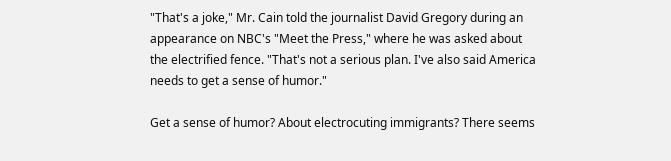"That's a joke," Mr. Cain told the journalist David Gregory during an appearance on NBC's "Meet the Press," where he was asked about the electrified fence. "That's not a serious plan. I've also said America needs to get a sense of humor."

Get a sense of humor? About electrocuting immigrants? There seems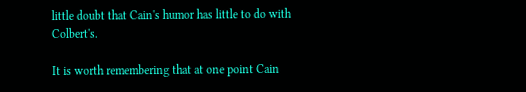little doubt that Cain's humor has little to do with Colbert's.

It is worth remembering that at one point Cain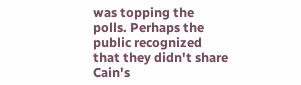was topping the polls. Perhaps the public recognized that they didn't share Cain's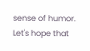sense of humor. Let's hope that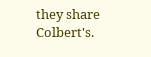they share Colbert's.